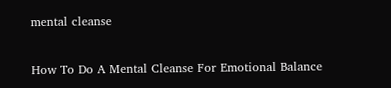mental cleanse

How To Do A Mental Cleanse For Emotional Balance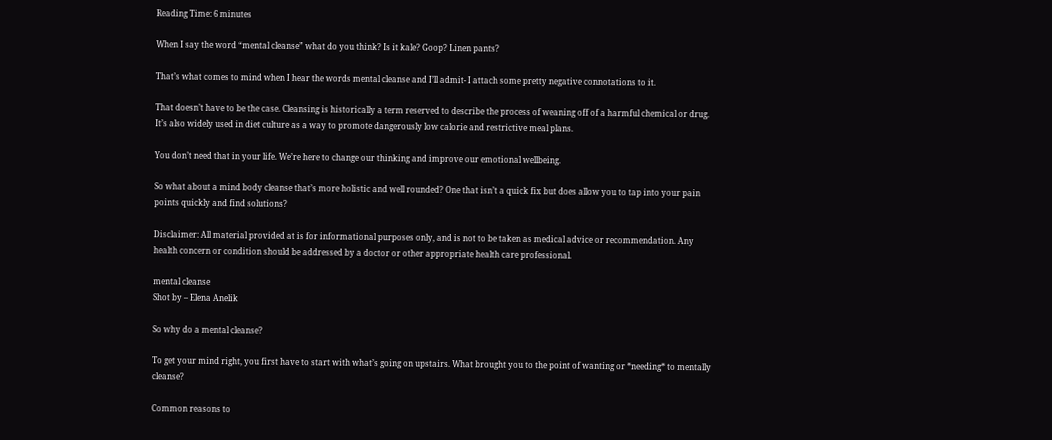Reading Time: 6 minutes

When I say the word “mental cleanse” what do you think? Is it kale? Goop? Linen pants?

That’s what comes to mind when I hear the words mental cleanse and I’ll admit- I attach some pretty negative connotations to it.

That doesn’t have to be the case. Cleansing is historically a term reserved to describe the process of weaning off of a harmful chemical or drug. It’s also widely used in diet culture as a way to promote dangerously low calorie and restrictive meal plans.

You don’t need that in your life. We’re here to change our thinking and improve our emotional wellbeing.

So what about a mind body cleanse that’s more holistic and well rounded? One that isn’t a quick fix but does allow you to tap into your pain points quickly and find solutions?

Disclaimer: All material provided at is for informational purposes only, and is not to be taken as medical advice or recommendation. Any health concern or condition should be addressed by a doctor or other appropriate health care professional.

mental cleanse
Shot by – Elena Anelik

So why do a mental cleanse?

To get your mind right, you first have to start with what’s going on upstairs. What brought you to the point of wanting or *needing* to mentally cleanse?

Common reasons to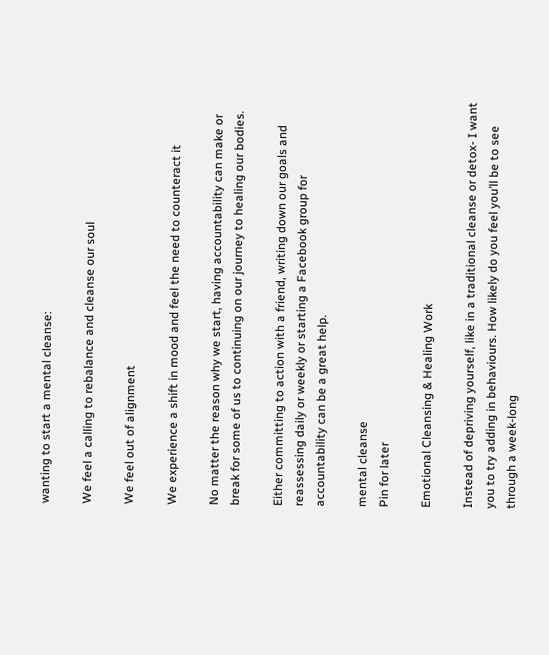wanting to start a mental cleanse:

We feel a calling to rebalance and cleanse our soul

We feel out of alignment

We experience a shift in mood and feel the need to counteract it

No matter the reason why we start, having accountability can make or break for some of us to continuing on our journey to healing our bodies.

Either committing to action with a friend, writing down our goals and reassessing daily or weekly or starting a Facebook group for accountability can be a great help.

mental cleanse
Pin for later

Emotional Cleansing & Healing Work

Instead of depriving yourself, like in a traditional cleanse or detox- I want you to try adding in behaviours. How likely do you feel you’ll be to see through a week-long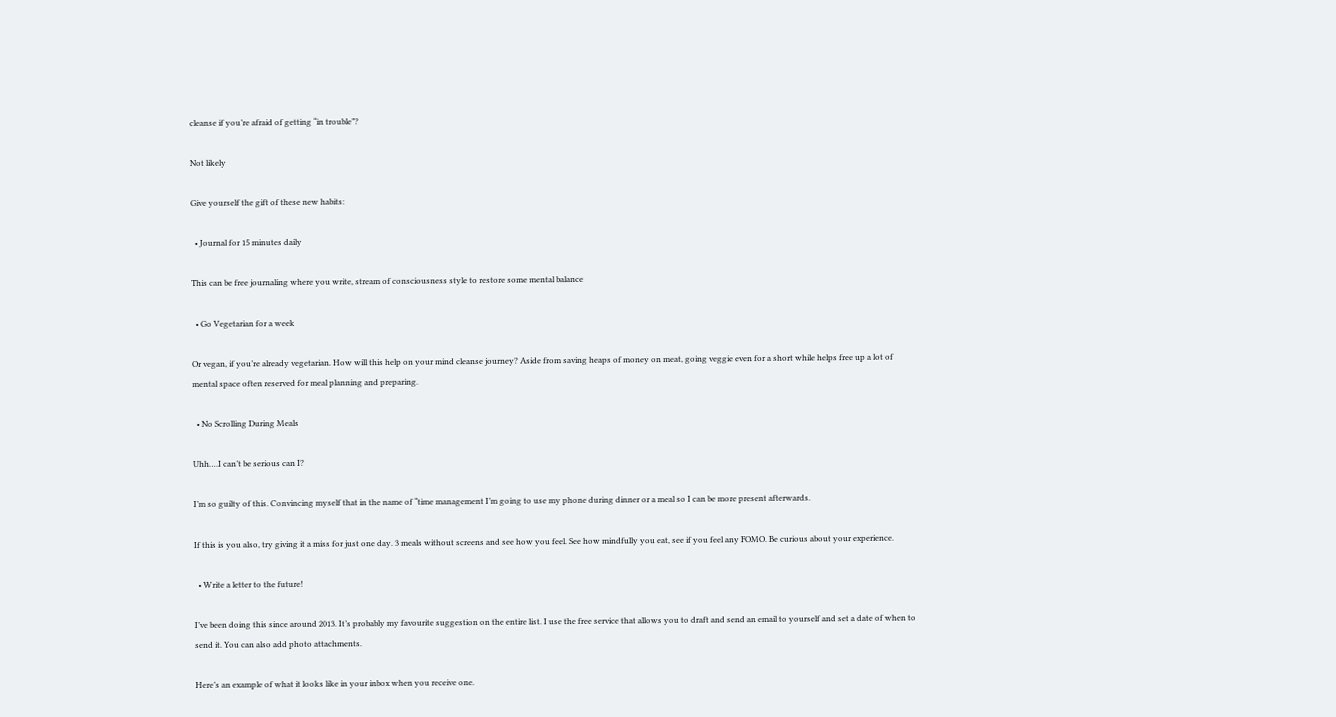cleanse if you’re afraid of getting “in trouble”?

Not likely

Give yourself the gift of these new habits:

  • Journal for 15 minutes daily

This can be free journaling where you write, stream of consciousness style to restore some mental balance

  • Go Vegetarian for a week

Or vegan, if you’re already vegetarian. How will this help on your mind cleanse journey? Aside from saving heaps of money on meat, going veggie even for a short while helps free up a lot of mental space often reserved for meal planning and preparing.

  • No Scrolling During Meals

Uhh….I can’t be serious can I?

I’m so guilty of this. Convincing myself that in the name of “time management I’m going to use my phone during dinner or a meal so I can be more present afterwards.

If this is you also, try giving it a miss for just one day. 3 meals without screens and see how you feel. See how mindfully you eat, see if you feel any FOMO. Be curious about your experience.

  • Write a letter to the future!

I’ve been doing this since around 2013. It’s probably my favourite suggestion on the entire list. I use the free service that allows you to draft and send an email to yourself and set a date of when to send it. You can also add photo attachments.

Here’s an example of what it looks like in your inbox when you receive one.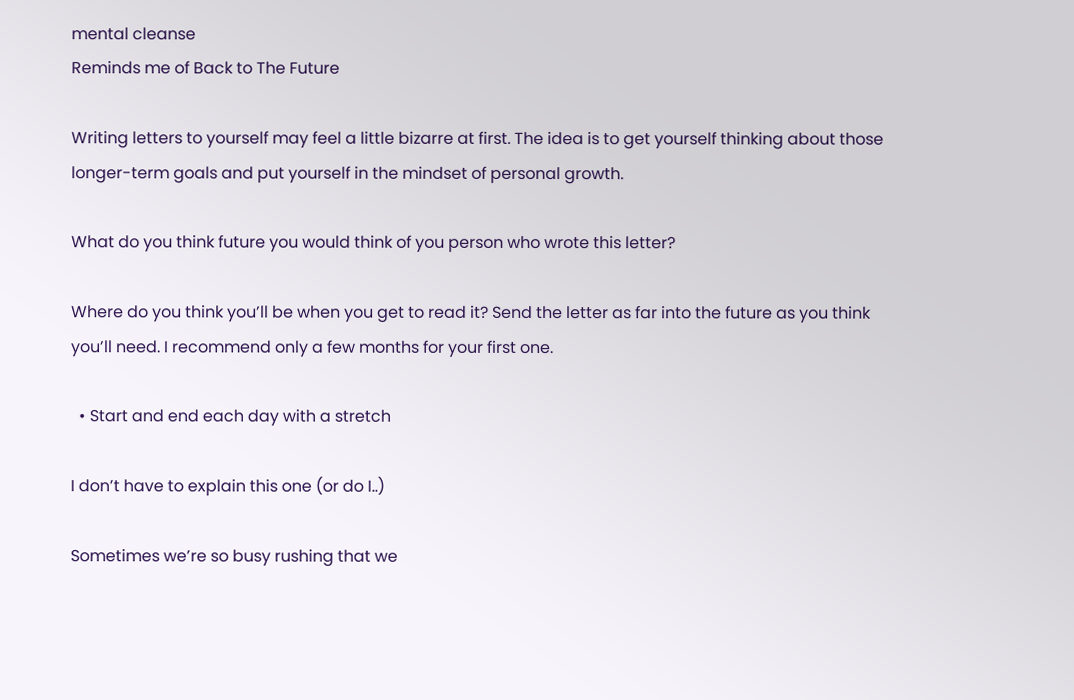mental cleanse
Reminds me of Back to The Future

Writing letters to yourself may feel a little bizarre at first. The idea is to get yourself thinking about those longer-term goals and put yourself in the mindset of personal growth.

What do you think future you would think of you person who wrote this letter?

Where do you think you’ll be when you get to read it? Send the letter as far into the future as you think you’ll need. I recommend only a few months for your first one.

  • Start and end each day with a stretch

I don’t have to explain this one (or do I..)

Sometimes we’re so busy rushing that we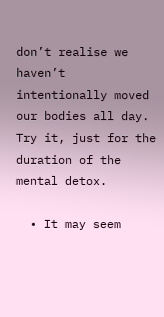don’t realise we haven’t intentionally moved our bodies all day. Try it, just for the duration of the mental detox.

  • It may seem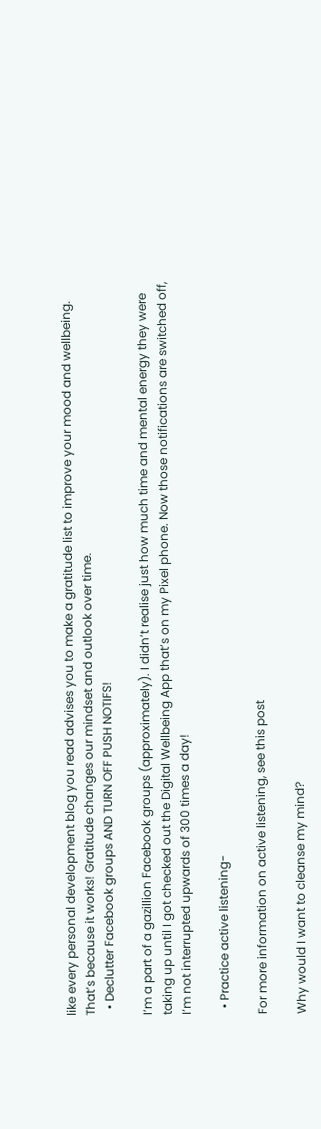like every personal development blog you read advises you to make a gratitude list to improve your mood and wellbeing. That’s because it works! Gratitude changes our mindset and outlook over time.
  • Declutter Facebook groups AND TURN OFF PUSH NOTIFS!

I’m a part of a gazillion Facebook groups (approximately). I didn’t realise just how much time and mental energy they were taking up until I got checked out the Digital Wellbeing App that’s on my Pixel phone. Now those notifications are switched off, I’m not interrupted upwards of 300 times a day!

  • Practice active listening-

For more information on active listening, see this post

Why would I want to cleanse my mind?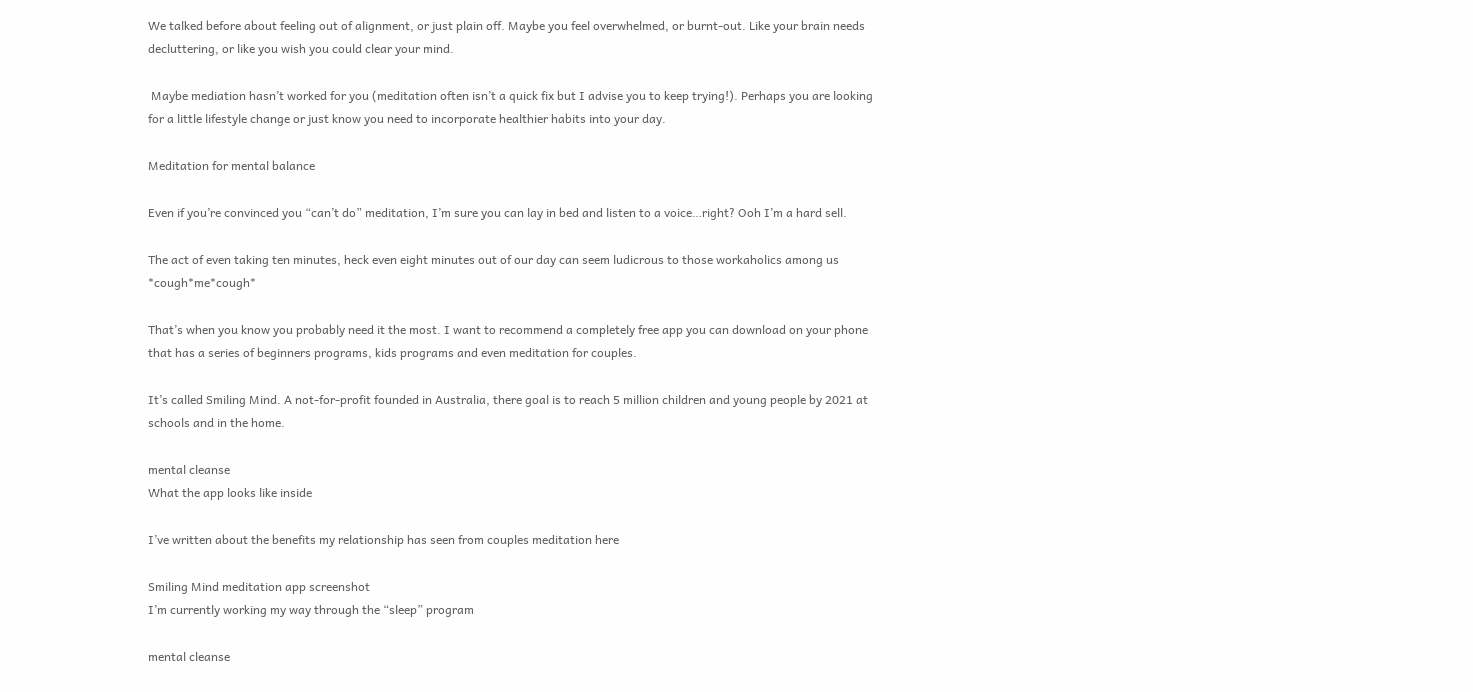We talked before about feeling out of alignment, or just plain off. Maybe you feel overwhelmed, or burnt-out. Like your brain needs decluttering, or like you wish you could clear your mind.

 Maybe mediation hasn’t worked for you (meditation often isn’t a quick fix but I advise you to keep trying!). Perhaps you are looking for a little lifestyle change or just know you need to incorporate healthier habits into your day.

Meditation for mental balance

Even if you’re convinced you “can’t do” meditation, I’m sure you can lay in bed and listen to a voice…right? Ooh I’m a hard sell.

The act of even taking ten minutes, heck even eight minutes out of our day can seem ludicrous to those workaholics among us *cough*me*cough*

That’s when you know you probably need it the most. I want to recommend a completely free app you can download on your phone that has a series of beginners programs, kids programs and even meditation for couples.

It’s called Smiling Mind. A not-for-profit founded in Australia, there goal is to reach 5 million children and young people by 2021 at schools and in the home.

mental cleanse
What the app looks like inside

I’ve written about the benefits my relationship has seen from couples meditation here

Smiling Mind meditation app screenshot
I’m currently working my way through the “sleep” program

mental cleanse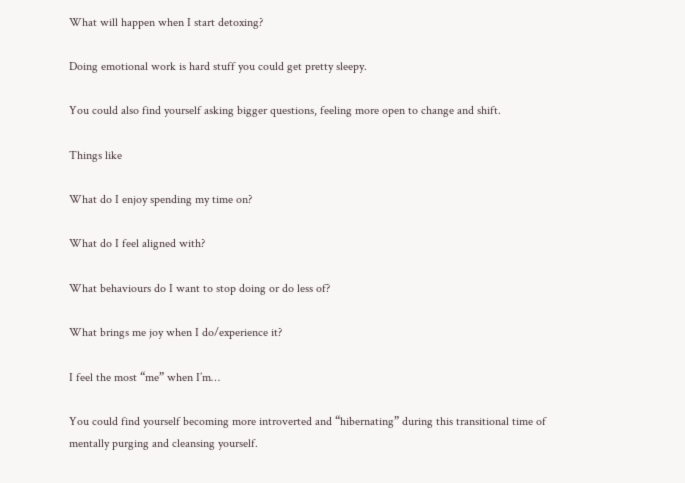What will happen when I start detoxing?

Doing emotional work is hard stuff you could get pretty sleepy.

You could also find yourself asking bigger questions, feeling more open to change and shift.

Things like

What do I enjoy spending my time on?

What do I feel aligned with?

What behaviours do I want to stop doing or do less of?

What brings me joy when I do/experience it?

I feel the most “me” when I’m…

You could find yourself becoming more introverted and “hibernating” during this transitional time of mentally purging and cleansing yourself.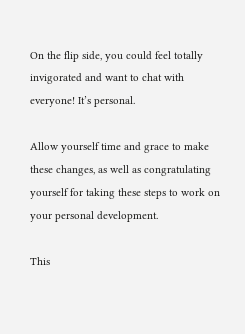On the flip side, you could feel totally invigorated and want to chat with everyone! It’s personal.

Allow yourself time and grace to make these changes, as well as congratulating yourself for taking these steps to work on your personal development.

This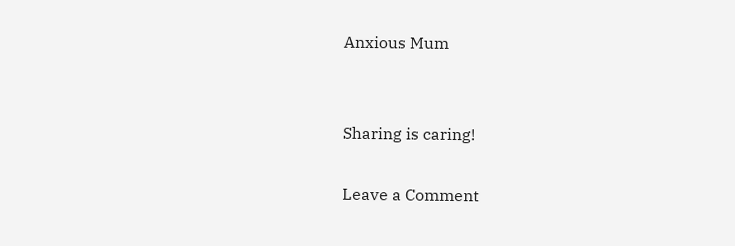Anxious Mum


Sharing is caring!

Leave a Comment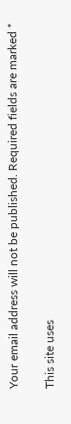Your email address will not be published. Required fields are marked *

This site uses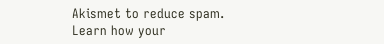Akismet to reduce spam. Learn how your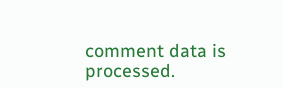comment data is processed.